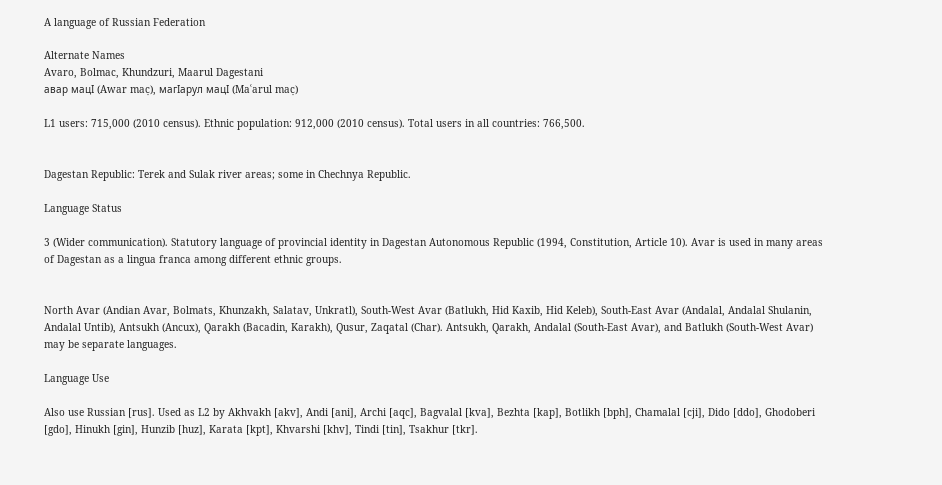A language of Russian Federation

Alternate Names
Avaro, Bolmac, Khundzuri, Maarul Dagestani
авар мацӏ (Awar mac̣), магӏарул мацӏ (Maʿarul mac̣)

L1 users: 715,000 (2010 census). Ethnic population: 912,000 (2010 census). Total users in all countries: 766,500.


Dagestan Republic: Terek and Sulak river areas; some in Chechnya Republic.

Language Status

3 (Wider communication). Statutory language of provincial identity in Dagestan Autonomous Republic (1994, Constitution, Article 10). Avar is used in many areas of Dagestan as a lingua franca among different ethnic groups.


North Avar (Andian Avar, Bolmats, Khunzakh, Salatav, Unkratl), South-West Avar (Batlukh, Hid Kaxib, Hid Keleb), South-East Avar (Andalal, Andalal Shulanin, Andalal Untib), Antsukh (Ancux), Qarakh (Bacadin, Karakh), Qusur, Zaqatal (Char). Antsukh, Qarakh, Andalal (South-East Avar), and Batlukh (South-West Avar) may be separate languages.

Language Use

Also use Russian [rus]. Used as L2 by Akhvakh [akv], Andi [ani], Archi [aqc], Bagvalal [kva], Bezhta [kap], Botlikh [bph], Chamalal [cji], Dido [ddo], Ghodoberi [gdo], Hinukh [gin], Hunzib [huz], Karata [kpt], Khvarshi [khv], Tindi [tin], Tsakhur [tkr].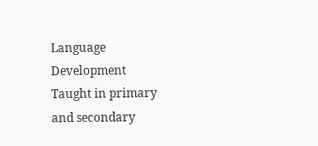Language Development
Taught in primary and secondary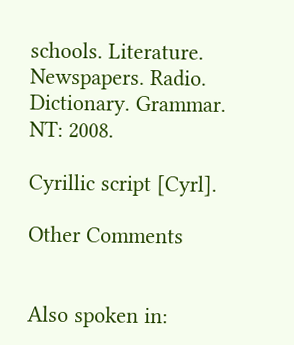schools. Literature. Newspapers. Radio. Dictionary. Grammar. NT: 2008.

Cyrillic script [Cyrl].

Other Comments


Also spoken in: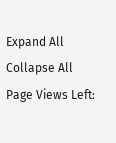Expand All Collapse All
Page Views Left: